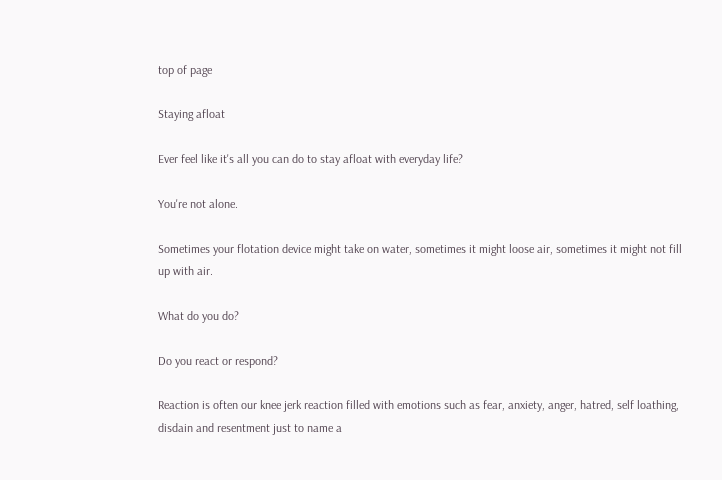top of page

Staying afloat

Ever feel like it's all you can do to stay afloat with everyday life?

You're not alone.

Sometimes your flotation device might take on water, sometimes it might loose air, sometimes it might not fill up with air.

What do you do?

Do you react or respond?

Reaction is often our knee jerk reaction filled with emotions such as fear, anxiety, anger, hatred, self loathing, disdain and resentment just to name a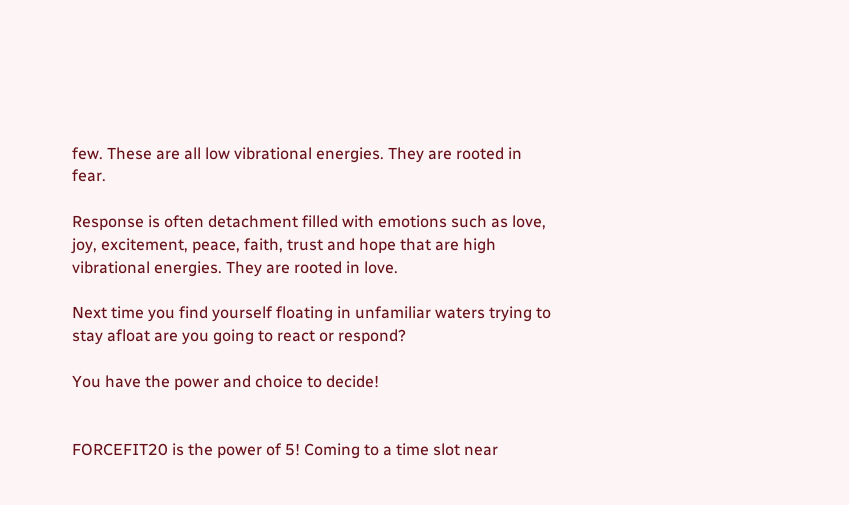few. These are all low vibrational energies. They are rooted in fear.

Response is often detachment filled with emotions such as love, joy, excitement, peace, faith, trust and hope that are high vibrational energies. They are rooted in love.

Next time you find yourself floating in unfamiliar waters trying to stay afloat are you going to react or respond?

You have the power and choice to decide!


FORCEFIT20 is the power of 5! Coming to a time slot near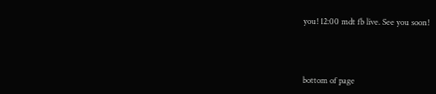you! 12:00 mdt fb live. See you soon!




bottom of page